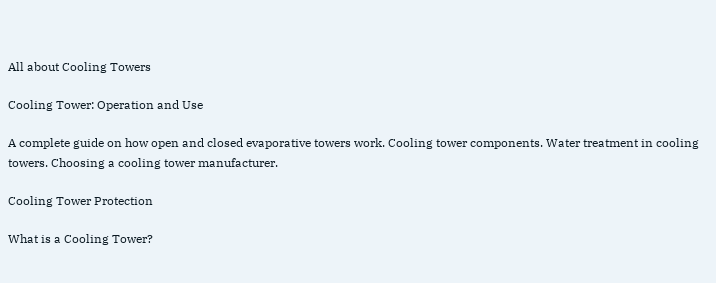All about Cooling Towers

Cooling Tower: Operation and Use

A complete guide on how open and closed evaporative towers work. Cooling tower components. Water treatment in cooling towers. Choosing a cooling tower manufacturer.

Cooling Tower Protection

What is a Cooling Tower?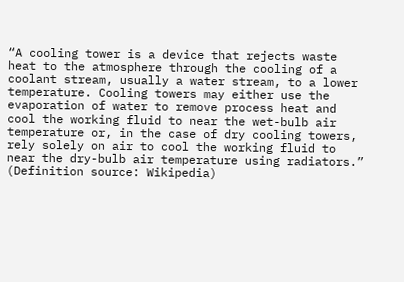“A cooling tower is a device that rejects waste heat to the atmosphere through the cooling of a coolant stream, usually a water stream, to a lower temperature. Cooling towers may either use the evaporation of water to remove process heat and cool the working fluid to near the wet-bulb air temperature or, in the case of dry cooling towers, rely solely on air to cool the working fluid to near the dry-bulb air temperature using radiators.” (Definition source: Wikipedia)